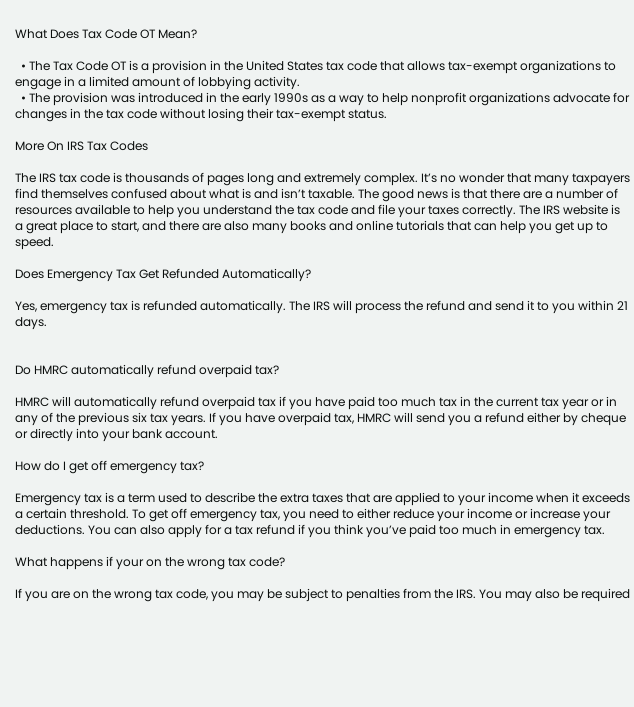What Does Tax Code OT Mean?

  • The Tax Code OT is a provision in the United States tax code that allows tax-exempt organizations to engage in a limited amount of lobbying activity.
  • The provision was introduced in the early 1990s as a way to help nonprofit organizations advocate for changes in the tax code without losing their tax-exempt status.

More On IRS Tax Codes

The IRS tax code is thousands of pages long and extremely complex. It’s no wonder that many taxpayers find themselves confused about what is and isn’t taxable. The good news is that there are a number of resources available to help you understand the tax code and file your taxes correctly. The IRS website is a great place to start, and there are also many books and online tutorials that can help you get up to speed.

Does Emergency Tax Get Refunded Automatically?

Yes, emergency tax is refunded automatically. The IRS will process the refund and send it to you within 21 days.


Do HMRC automatically refund overpaid tax?

HMRC will automatically refund overpaid tax if you have paid too much tax in the current tax year or in any of the previous six tax years. If you have overpaid tax, HMRC will send you a refund either by cheque or directly into your bank account.

How do I get off emergency tax?

Emergency tax is a term used to describe the extra taxes that are applied to your income when it exceeds a certain threshold. To get off emergency tax, you need to either reduce your income or increase your deductions. You can also apply for a tax refund if you think you’ve paid too much in emergency tax.

What happens if your on the wrong tax code?

If you are on the wrong tax code, you may be subject to penalties from the IRS. You may also be required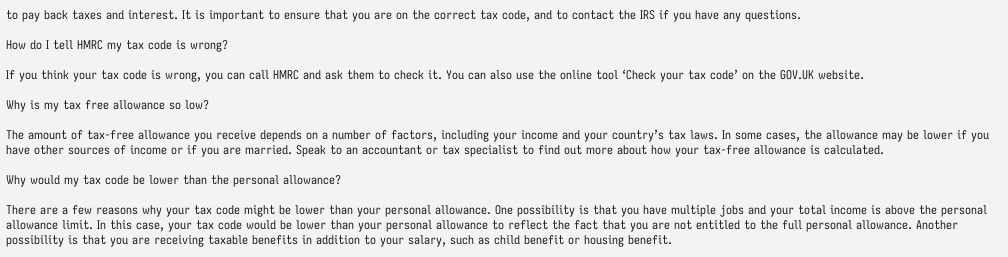to pay back taxes and interest. It is important to ensure that you are on the correct tax code, and to contact the IRS if you have any questions.

How do I tell HMRC my tax code is wrong?

If you think your tax code is wrong, you can call HMRC and ask them to check it. You can also use the online tool ‘Check your tax code’ on the GOV.UK website.

Why is my tax free allowance so low?

The amount of tax-free allowance you receive depends on a number of factors, including your income and your country’s tax laws. In some cases, the allowance may be lower if you have other sources of income or if you are married. Speak to an accountant or tax specialist to find out more about how your tax-free allowance is calculated.

Why would my tax code be lower than the personal allowance?

There are a few reasons why your tax code might be lower than your personal allowance. One possibility is that you have multiple jobs and your total income is above the personal allowance limit. In this case, your tax code would be lower than your personal allowance to reflect the fact that you are not entitled to the full personal allowance. Another possibility is that you are receiving taxable benefits in addition to your salary, such as child benefit or housing benefit.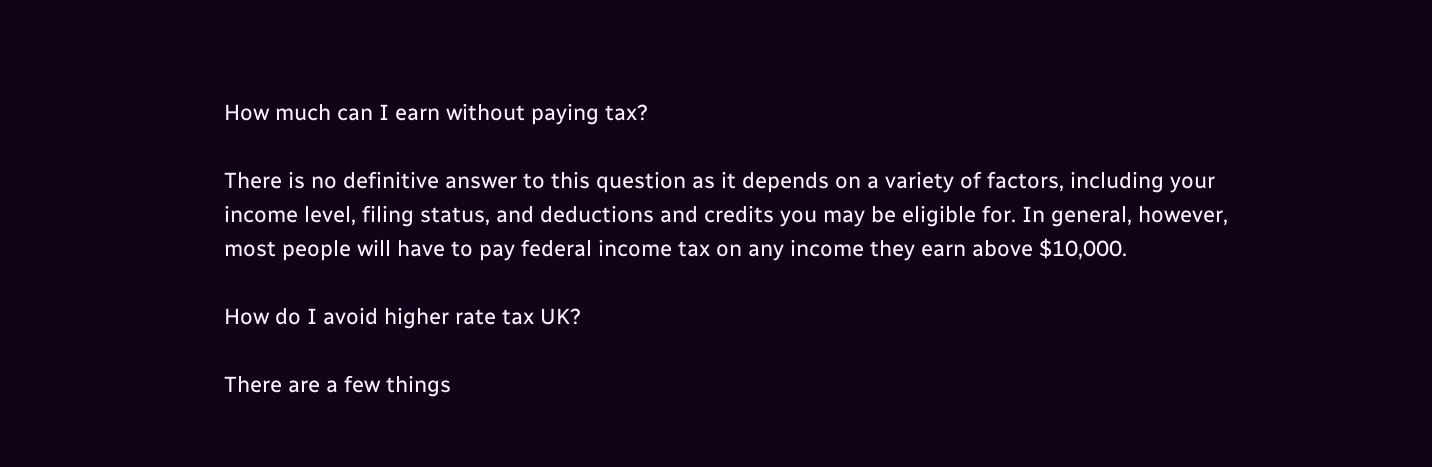How much can I earn without paying tax?

There is no definitive answer to this question as it depends on a variety of factors, including your income level, filing status, and deductions and credits you may be eligible for. In general, however, most people will have to pay federal income tax on any income they earn above $10,000.

How do I avoid higher rate tax UK?

There are a few things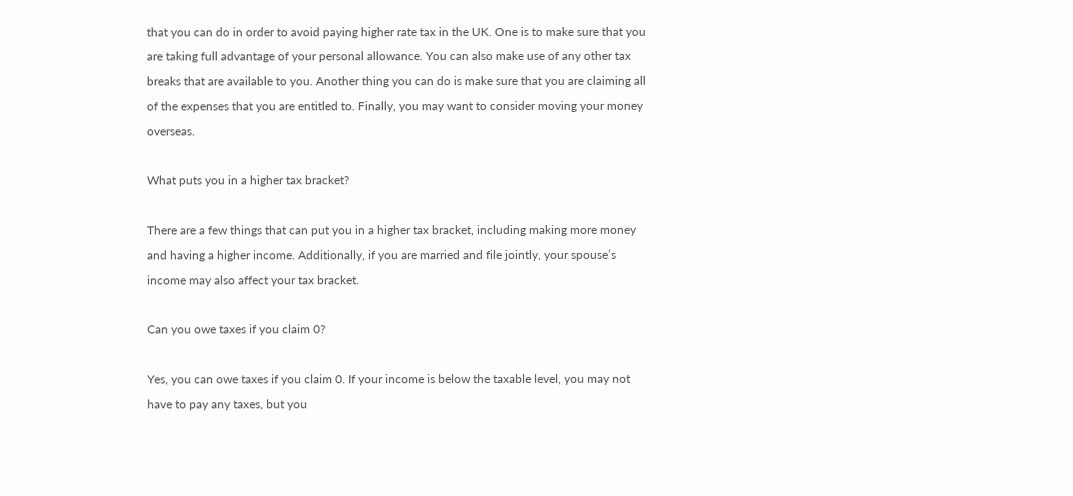that you can do in order to avoid paying higher rate tax in the UK. One is to make sure that you are taking full advantage of your personal allowance. You can also make use of any other tax breaks that are available to you. Another thing you can do is make sure that you are claiming all of the expenses that you are entitled to. Finally, you may want to consider moving your money overseas.

What puts you in a higher tax bracket?

There are a few things that can put you in a higher tax bracket, including making more money and having a higher income. Additionally, if you are married and file jointly, your spouse’s income may also affect your tax bracket.

Can you owe taxes if you claim 0?

Yes, you can owe taxes if you claim 0. If your income is below the taxable level, you may not have to pay any taxes, but you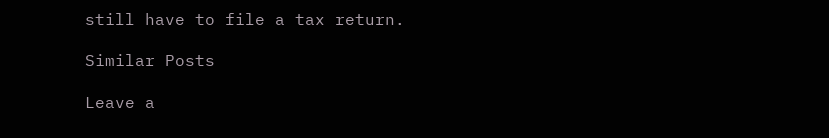still have to file a tax return.

Similar Posts

Leave a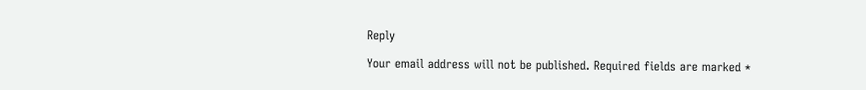Reply

Your email address will not be published. Required fields are marked *